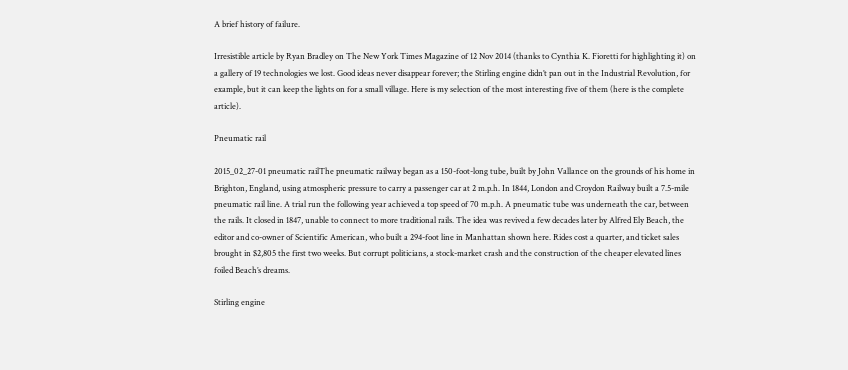A brief history of failure.

Irresistible article by Ryan Bradley on The New York Times Magazine of 12 Nov 2014 (thanks to Cynthia K. Fioretti for highlighting it) on a gallery of 19 technologies we lost. Good ideas never disappear forever; the Stirling engine didn’t pan out in the Industrial Revolution, for example, but it can keep the lights on for a small village. Here is my selection of the most interesting five of them (here is the complete article).

Pneumatic rail

2015_02_27-01 pneumatic railThe pneumatic railway began as a 150-foot-long tube, built by John Vallance on the grounds of his home in Brighton, England, using atmospheric pressure to carry a passenger car at 2 m.p.h. In 1844, London and Croydon Railway built a 7.5-mile pneumatic rail line. A trial run the following year achieved a top speed of 70 m.p.h. A pneumatic tube was underneath the car, between the rails. It closed in 1847, unable to connect to more traditional rails. The idea was revived a few decades later by Alfred Ely Beach, the editor and co-owner of Scientific American, who built a 294-foot line in Manhattan shown here. Rides cost a quarter, and ticket sales brought in $2,805 the first two weeks. But corrupt politicians, a stock-market crash and the construction of the cheaper elevated lines foiled Beach’s dreams.

Stirling engine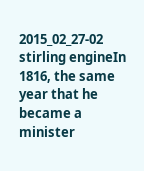2015_02_27-02 stirling engineIn 1816, the same year that he became a minister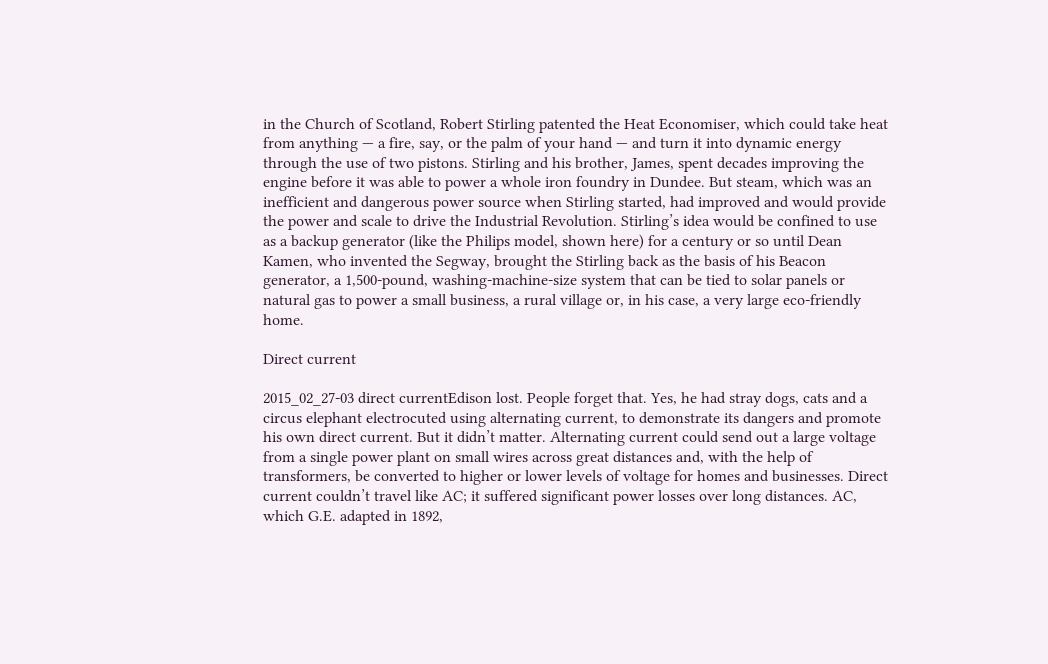in the Church of Scotland, Robert Stirling patented the Heat Economiser, which could take heat from anything — a fire, say, or the palm of your hand — and turn it into dynamic energy through the use of two pistons. Stirling and his brother, James, spent decades improving the engine before it was able to power a whole iron foundry in Dundee. But steam, which was an inefficient and dangerous power source when Stirling started, had improved and would provide the power and scale to drive the Industrial Revolution. Stirling’s idea would be confined to use as a backup generator (like the Philips model, shown here) for a century or so until Dean Kamen, who invented the Segway, brought the Stirling back as the basis of his Beacon generator, a 1,500-pound, washing-machine-size system that can be tied to solar panels or natural gas to power a small business, a rural village or, in his case, a very large eco-friendly home.

Direct current

2015_02_27-03 direct currentEdison lost. People forget that. Yes, he had stray dogs, cats and a circus elephant electrocuted using alternating current, to demonstrate its dangers and promote his own direct current. But it didn’t matter. Alternating current could send out a large voltage from a single power plant on small wires across great distances and, with the help of transformers, be converted to higher or lower levels of voltage for homes and businesses. Direct current couldn’t travel like AC; it suffered significant power losses over long distances. AC, which G.E. adapted in 1892,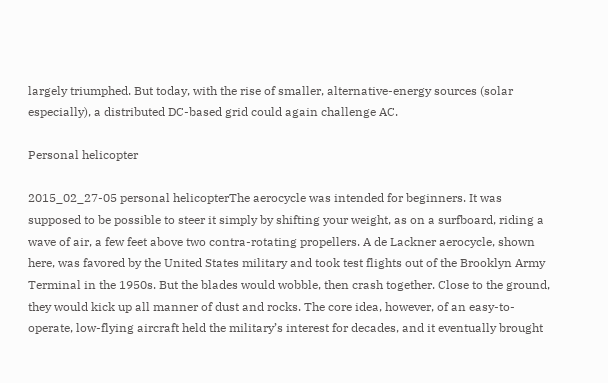largely triumphed. But today, with the rise of smaller, alternative-energy sources (solar especially), a distributed DC-based grid could again challenge AC.

Personal helicopter

2015_02_27-05 personal helicopterThe aerocycle was intended for beginners. It was supposed to be possible to steer it simply by shifting your weight, as on a surfboard, riding a wave of air, a few feet above two contra-rotating propellers. A de Lackner aerocycle, shown here, was favored by the United States military and took test flights out of the Brooklyn Army Terminal in the 1950s. But the blades would wobble, then crash together. Close to the ground, they would kick up all manner of dust and rocks. The core idea, however, of an easy-to-operate, low-flying aircraft held the military’s interest for decades, and it eventually brought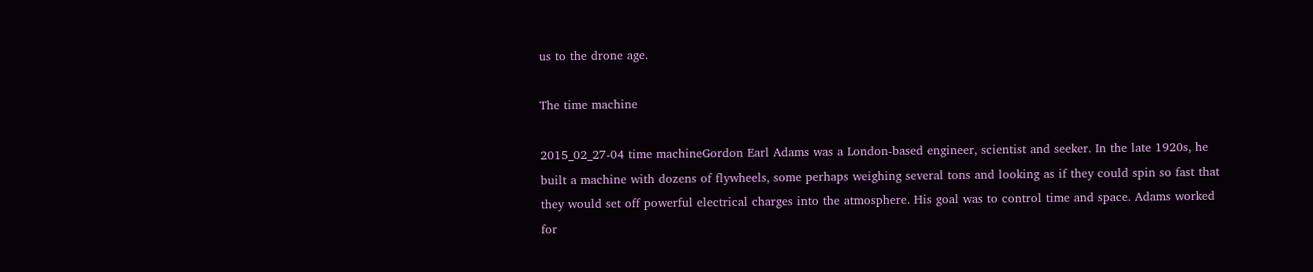us to the drone age.

The time machine

2015_02_27-04 time machineGordon Earl Adams was a London-based engineer, scientist and seeker. In the late 1920s, he built a machine with dozens of flywheels, some perhaps weighing several tons and looking as if they could spin so fast that they would set off powerful electrical charges into the atmosphere. His goal was to control time and space. Adams worked for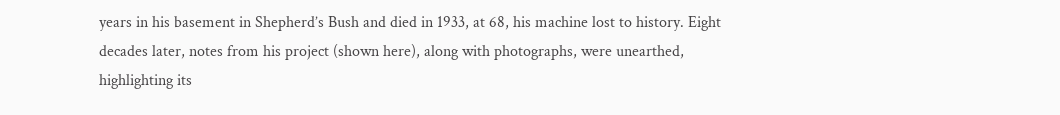years in his basement in Shepherd’s Bush and died in 1933, at 68, his machine lost to history. Eight decades later, notes from his project (shown here), along with photographs, were unearthed, highlighting its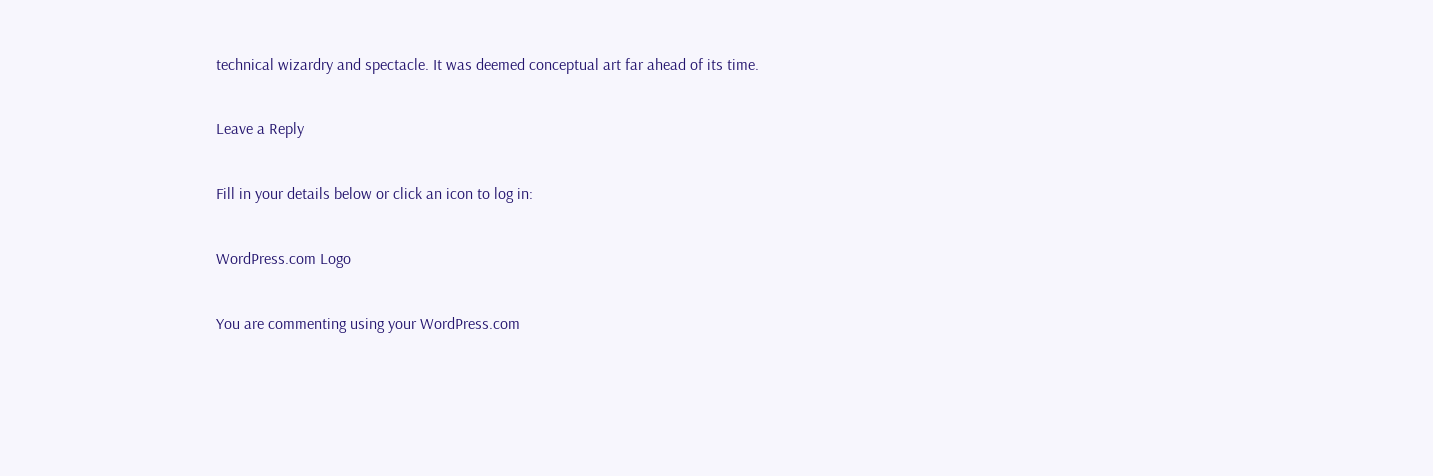technical wizardry and spectacle. It was deemed conceptual art far ahead of its time.

Leave a Reply

Fill in your details below or click an icon to log in:

WordPress.com Logo

You are commenting using your WordPress.com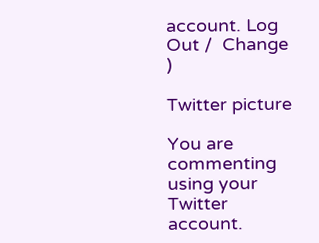account. Log Out /  Change )

Twitter picture

You are commenting using your Twitter account.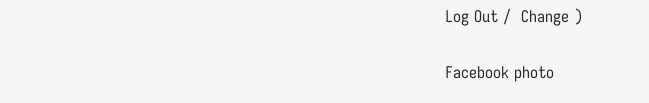Log Out /  Change )

Facebook photo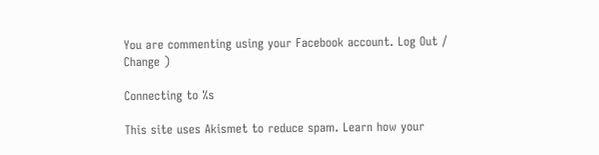You are commenting using your Facebook account. Log Out /  Change )

Connecting to %s

This site uses Akismet to reduce spam. Learn how your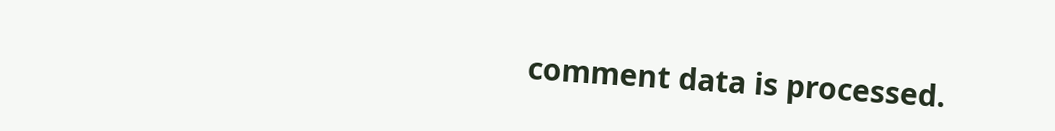comment data is processed.